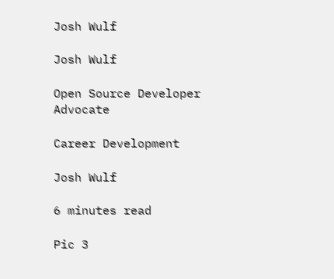Josh Wulf

Josh Wulf

Open Source Developer Advocate

Career Development

Josh Wulf

6 minutes read

Pic 3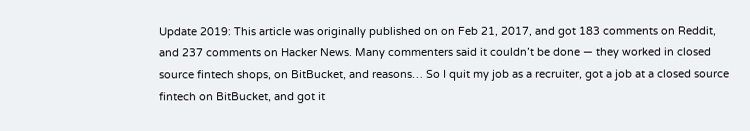Update 2019: This article was originally published on on Feb 21, 2017, and got 183 comments on Reddit, and 237 comments on Hacker News. Many commenters said it couldn’t be done — they worked in closed source fintech shops, on BitBucket, and reasons… So I quit my job as a recruiter, got a job at a closed source fintech on BitBucket, and got it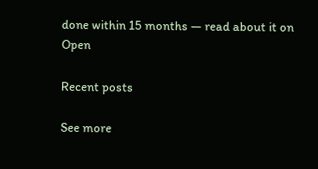done within 15 months — read about it on Open

Recent posts

See more